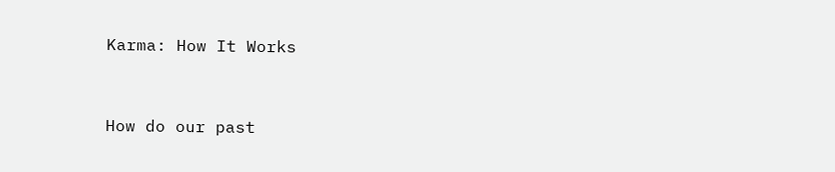Karma: How It Works


How do our past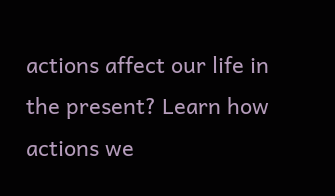actions affect our life in the present? Learn how actions we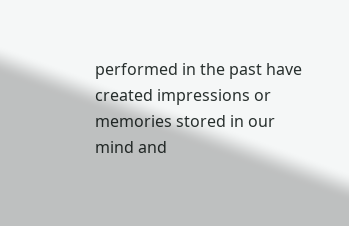performed in the past have created impressions or memories stored in our mind and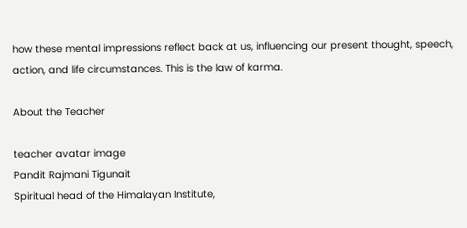how these mental impressions reflect back at us, influencing our present thought, speech, action, and life circumstances. This is the law of karma.

About the Teacher

teacher avatar image
Pandit Rajmani Tigunait
Spiritual head of the Himalayan Institute,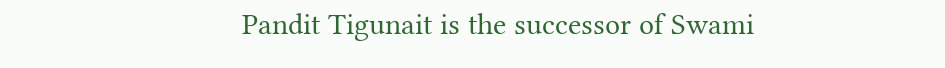Pandit Tigunait is the successor of Swami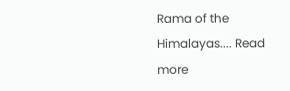Rama of the Himalayas.... Read more